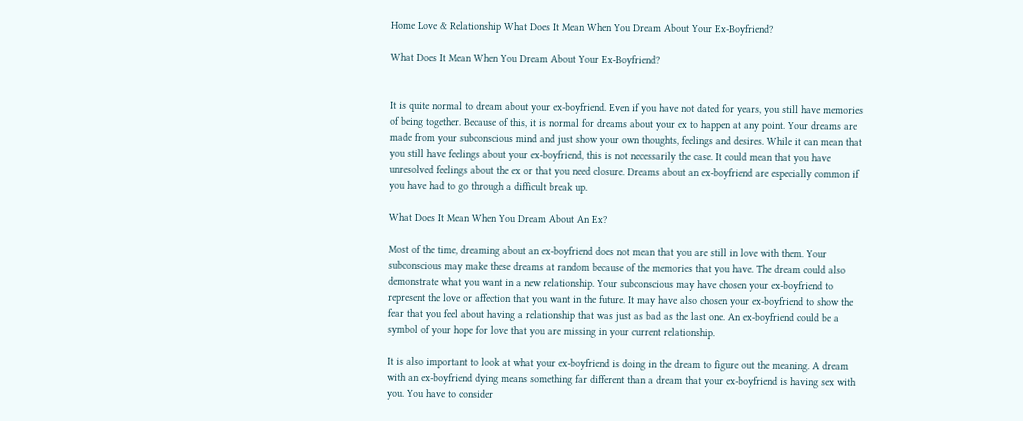Home Love & Relationship What Does It Mean When You Dream About Your Ex-Boyfriend?

What Does It Mean When You Dream About Your Ex-Boyfriend?


It is quite normal to dream about your ex-boyfriend. Even if you have not dated for years, you still have memories of being together. Because of this, it is normal for dreams about your ex to happen at any point. Your dreams are made from your subconscious mind and just show your own thoughts, feelings and desires. While it can mean that you still have feelings about your ex-boyfriend, this is not necessarily the case. It could mean that you have unresolved feelings about the ex or that you need closure. Dreams about an ex-boyfriend are especially common if you have had to go through a difficult break up.

What Does It Mean When You Dream About An Ex?

Most of the time, dreaming about an ex-boyfriend does not mean that you are still in love with them. Your subconscious may make these dreams at random because of the memories that you have. The dream could also demonstrate what you want in a new relationship. Your subconscious may have chosen your ex-boyfriend to represent the love or affection that you want in the future. It may have also chosen your ex-boyfriend to show the fear that you feel about having a relationship that was just as bad as the last one. An ex-boyfriend could be a symbol of your hope for love that you are missing in your current relationship.

It is also important to look at what your ex-boyfriend is doing in the dream to figure out the meaning. A dream with an ex-boyfriend dying means something far different than a dream that your ex-boyfriend is having sex with you. You have to consider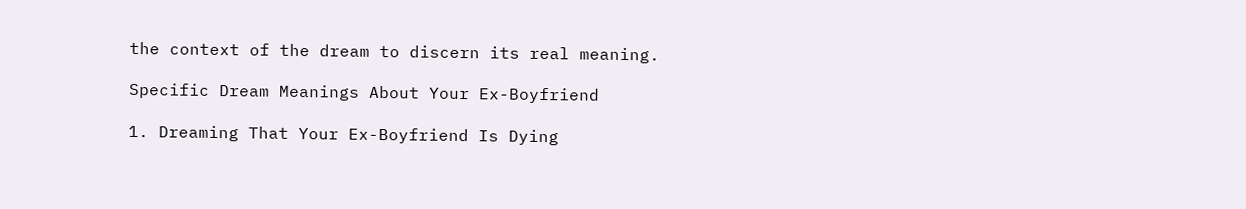the context of the dream to discern its real meaning.

Specific Dream Meanings About Your Ex-Boyfriend

1. Dreaming That Your Ex-Boyfriend Is Dying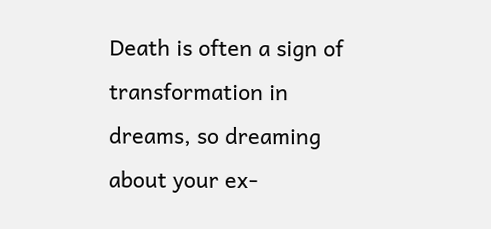Death is often a sign of transformation in dreams, so dreaming about your ex-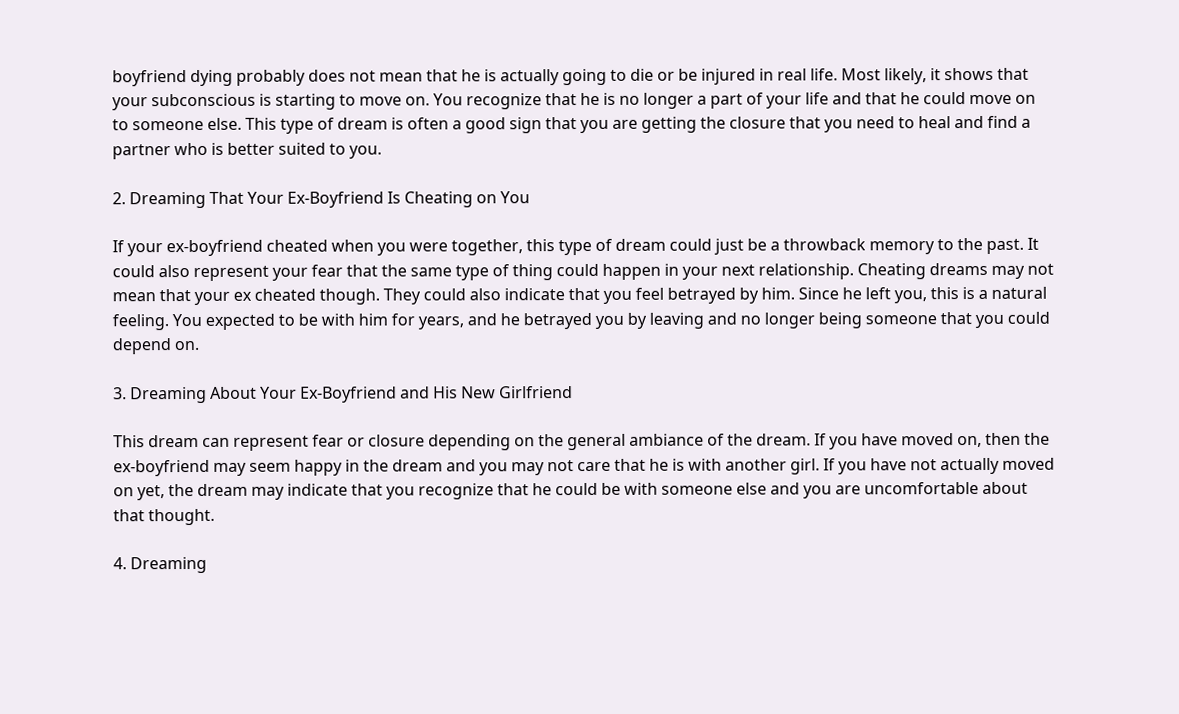boyfriend dying probably does not mean that he is actually going to die or be injured in real life. Most likely, it shows that your subconscious is starting to move on. You recognize that he is no longer a part of your life and that he could move on to someone else. This type of dream is often a good sign that you are getting the closure that you need to heal and find a partner who is better suited to you.

2. Dreaming That Your Ex-Boyfriend Is Cheating on You

If your ex-boyfriend cheated when you were together, this type of dream could just be a throwback memory to the past. It could also represent your fear that the same type of thing could happen in your next relationship. Cheating dreams may not mean that your ex cheated though. They could also indicate that you feel betrayed by him. Since he left you, this is a natural feeling. You expected to be with him for years, and he betrayed you by leaving and no longer being someone that you could depend on.

3. Dreaming About Your Ex-Boyfriend and His New Girlfriend

This dream can represent fear or closure depending on the general ambiance of the dream. If you have moved on, then the ex-boyfriend may seem happy in the dream and you may not care that he is with another girl. If you have not actually moved on yet, the dream may indicate that you recognize that he could be with someone else and you are uncomfortable about that thought.

4. Dreaming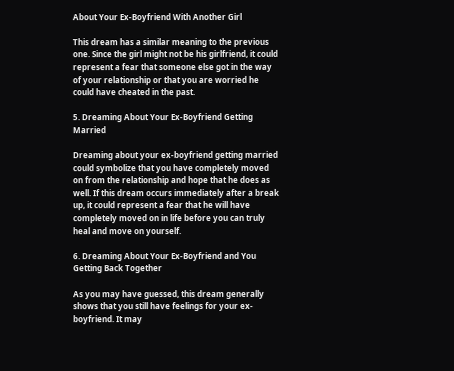About Your Ex-Boyfriend With Another Girl

This dream has a similar meaning to the previous one. Since the girl might not be his girlfriend, it could represent a fear that someone else got in the way of your relationship or that you are worried he could have cheated in the past.

5. Dreaming About Your Ex-Boyfriend Getting Married

Dreaming about your ex-boyfriend getting married could symbolize that you have completely moved on from the relationship and hope that he does as well. If this dream occurs immediately after a break up, it could represent a fear that he will have completely moved on in life before you can truly heal and move on yourself.

6. Dreaming About Your Ex-Boyfriend and You Getting Back Together

As you may have guessed, this dream generally shows that you still have feelings for your ex-boyfriend. It may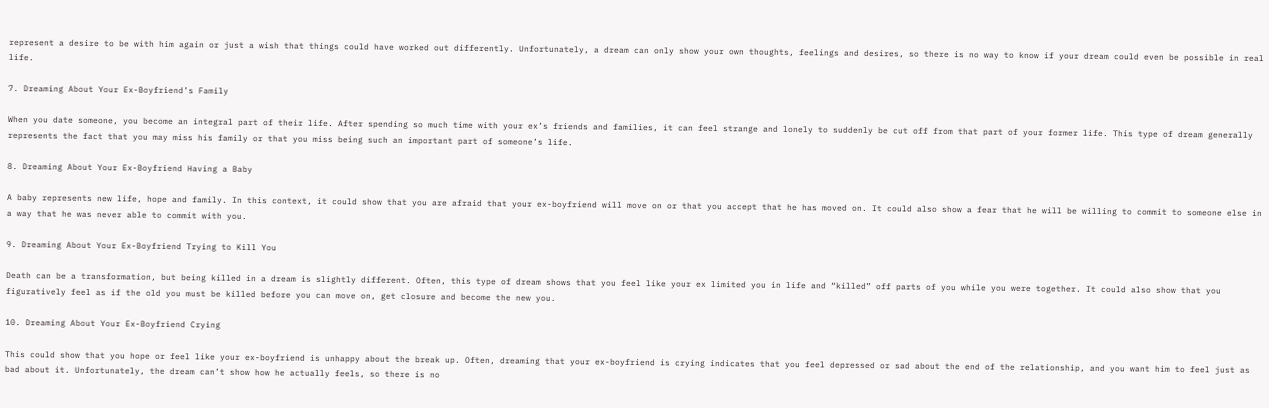represent a desire to be with him again or just a wish that things could have worked out differently. Unfortunately, a dream can only show your own thoughts, feelings and desires, so there is no way to know if your dream could even be possible in real life.

7. Dreaming About Your Ex-Boyfriend’s Family

When you date someone, you become an integral part of their life. After spending so much time with your ex’s friends and families, it can feel strange and lonely to suddenly be cut off from that part of your former life. This type of dream generally represents the fact that you may miss his family or that you miss being such an important part of someone’s life.

8. Dreaming About Your Ex-Boyfriend Having a Baby

A baby represents new life, hope and family. In this context, it could show that you are afraid that your ex-boyfriend will move on or that you accept that he has moved on. It could also show a fear that he will be willing to commit to someone else in a way that he was never able to commit with you.

9. Dreaming About Your Ex-Boyfriend Trying to Kill You

Death can be a transformation, but being killed in a dream is slightly different. Often, this type of dream shows that you feel like your ex limited you in life and “killed” off parts of you while you were together. It could also show that you figuratively feel as if the old you must be killed before you can move on, get closure and become the new you.

10. Dreaming About Your Ex-Boyfriend Crying

This could show that you hope or feel like your ex-boyfriend is unhappy about the break up. Often, dreaming that your ex-boyfriend is crying indicates that you feel depressed or sad about the end of the relationship, and you want him to feel just as bad about it. Unfortunately, the dream can’t show how he actually feels, so there is no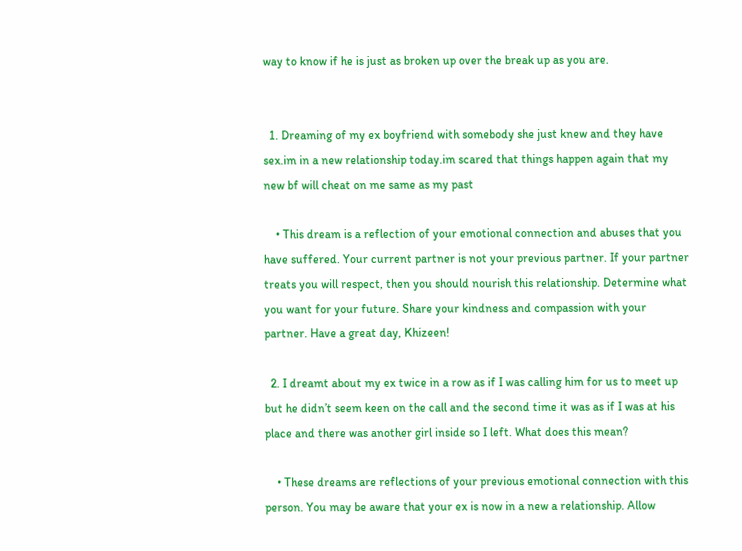way to know if he is just as broken up over the break up as you are.


  1. Dreaming of my ex boyfriend with somebody she just knew and they have sex.im in a new relationship today.im scared that things happen again that my new bf will cheat on me same as my past

    • This dream is a reflection of your emotional connection and abuses that you have suffered. Your current partner is not your previous partner. If your partner treats you will respect, then you should nourish this relationship. Determine what you want for your future. Share your kindness and compassion with your partner. Have a great day, Khizeen!

  2. I dreamt about my ex twice in a row as if I was calling him for us to meet up but he didn’t seem keen on the call and the second time it was as if I was at his place and there was another girl inside so I left. What does this mean?

    • These dreams are reflections of your previous emotional connection with this person. You may be aware that your ex is now in a new a relationship. Allow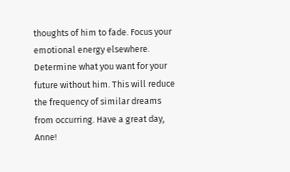thoughts of him to fade. Focus your emotional energy elsewhere. Determine what you want for your future without him. This will reduce the frequency of similar dreams from occurring. Have a great day, Anne!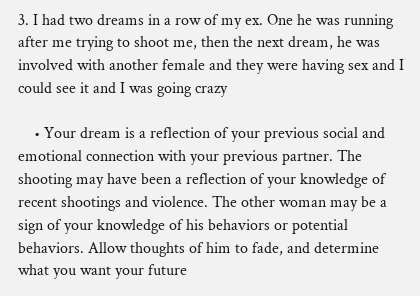3. I had two dreams in a row of my ex. One he was running after me trying to shoot me, then the next dream, he was involved with another female and they were having sex and I could see it and I was going crazy

    • Your dream is a reflection of your previous social and emotional connection with your previous partner. The shooting may have been a reflection of your knowledge of recent shootings and violence. The other woman may be a sign of your knowledge of his behaviors or potential behaviors. Allow thoughts of him to fade, and determine what you want your future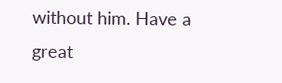without him. Have a great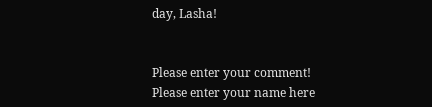day, Lasha!


Please enter your comment!
Please enter your name here